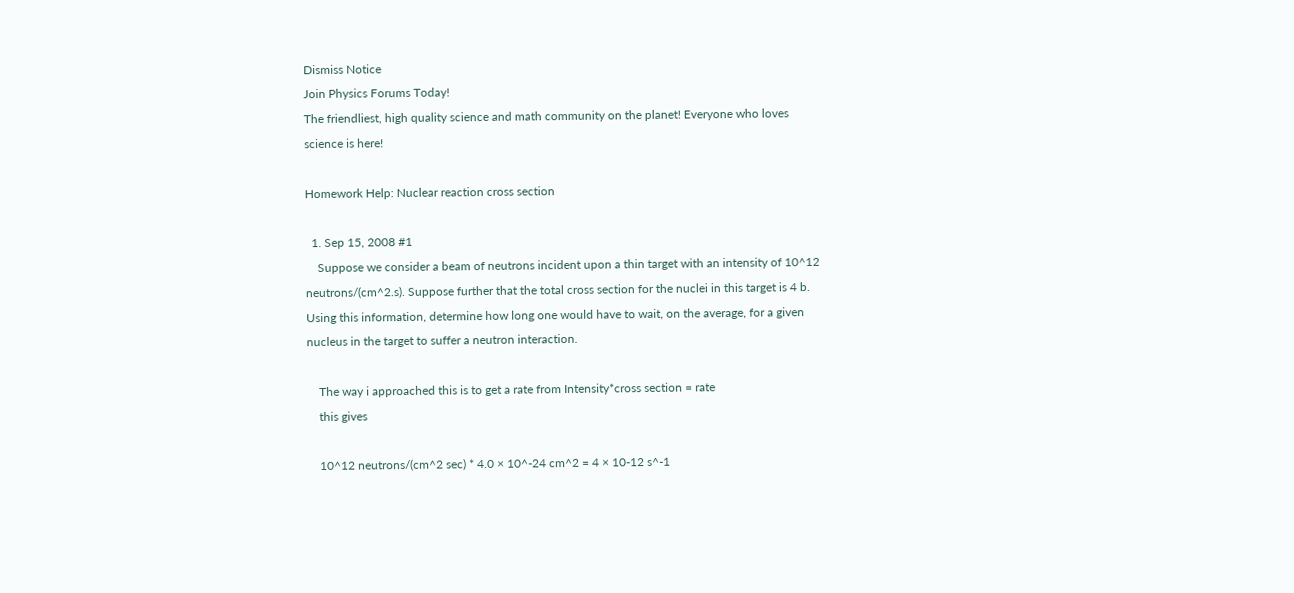Dismiss Notice
Join Physics Forums Today!
The friendliest, high quality science and math community on the planet! Everyone who loves science is here!

Homework Help: Nuclear reaction cross section

  1. Sep 15, 2008 #1
    Suppose we consider a beam of neutrons incident upon a thin target with an intensity of 10^12 neutrons/(cm^2.s). Suppose further that the total cross section for the nuclei in this target is 4 b. Using this information, determine how long one would have to wait, on the average, for a given nucleus in the target to suffer a neutron interaction.

    The way i approached this is to get a rate from Intensity*cross section = rate
    this gives

    10^12 neutrons/(cm^2 sec) * 4.0 × 10^-24 cm^2 = 4 × 10-12 s^-1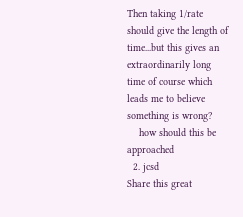Then taking 1/rate should give the length of time...but this gives an extraordinarily long time of course which leads me to believe something is wrong?
    how should this be approached
  2. jcsd
Share this great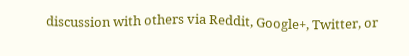discussion with others via Reddit, Google+, Twitter, or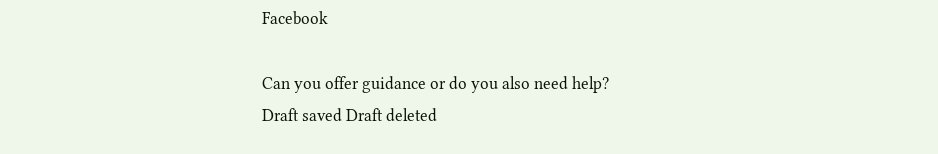Facebook

Can you offer guidance or do you also need help?
Draft saved Draft deleted